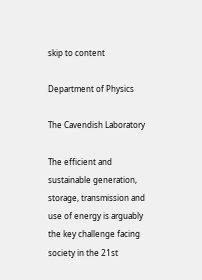skip to content

Department of Physics

The Cavendish Laboratory

The efficient and sustainable generation, storage, transmission and use of energy is arguably the key challenge facing society in the 21st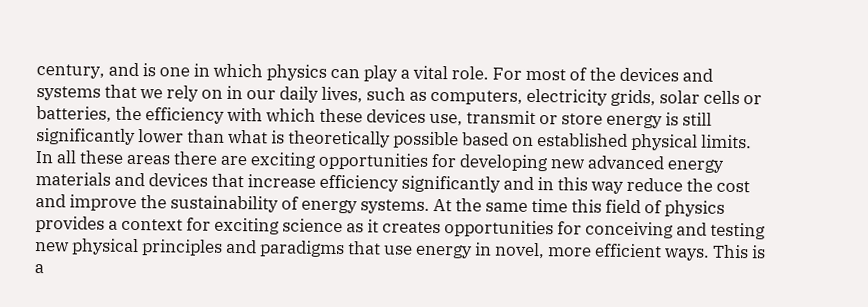century, and is one in which physics can play a vital role. For most of the devices and systems that we rely on in our daily lives, such as computers, electricity grids, solar cells or batteries, the efficiency with which these devices use, transmit or store energy is still significantly lower than what is theoretically possible based on established physical limits. In all these areas there are exciting opportunities for developing new advanced energy materials and devices that increase efficiency significantly and in this way reduce the cost and improve the sustainability of energy systems. At the same time this field of physics provides a context for exciting science as it creates opportunities for conceiving and testing new physical principles and paradigms that use energy in novel, more efficient ways. This is a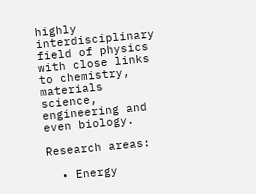highly interdisciplinary field of physics with close links to chemistry, materials science, engineering and even biology.

Research areas:

  • Energy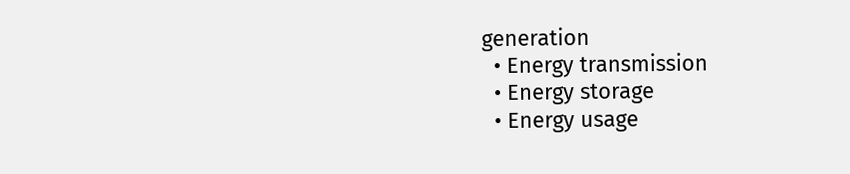generation
  • Energy transmission
  • Energy storage
  • Energy usage